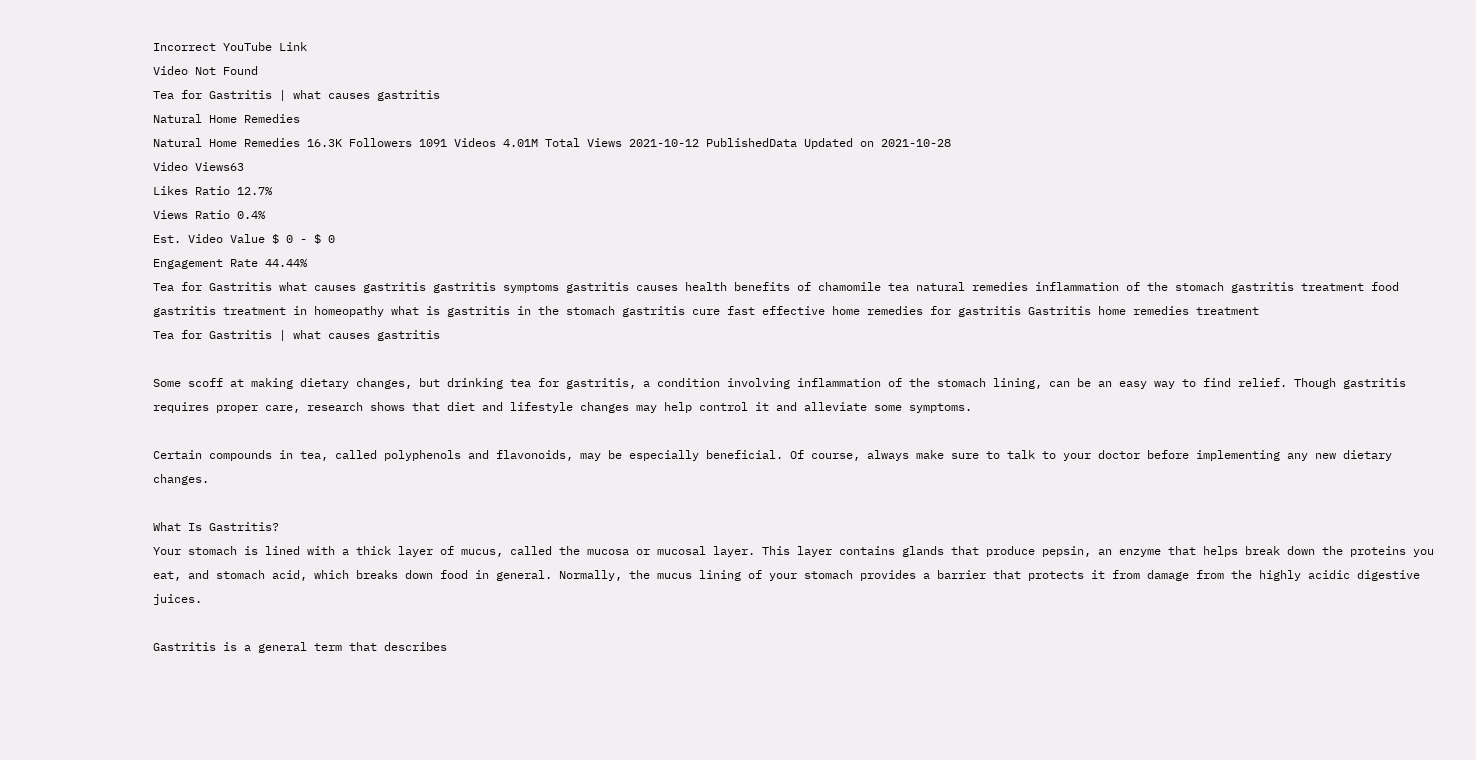Incorrect YouTube Link
Video Not Found
Tea for Gastritis | what causes gastritis
Natural Home Remedies
Natural Home Remedies 16.3K Followers 1091 Videos 4.01M Total Views 2021-10-12 PublishedData Updated on 2021-10-28
Video Views63
Likes Ratio 12.7%
Views Ratio 0.4%
Est. Video Value $ 0 - $ 0
Engagement Rate 44.44%
Tea for Gastritis what causes gastritis gastritis symptoms gastritis causes health benefits of chamomile tea natural remedies inflammation of the stomach gastritis treatment food gastritis treatment in homeopathy what is gastritis in the stomach gastritis cure fast effective home remedies for gastritis Gastritis home remedies treatment
Tea for Gastritis | what causes gastritis

Some scoff at making dietary changes, but drinking tea for gastritis, a condition involving inflammation of the stomach lining, can be an easy way to find relief. Though gastritis requires proper care, research shows that diet and lifestyle changes may help control it and alleviate some symptoms.

Certain compounds in tea, called polyphenols and flavonoids, may be especially beneficial. Of course, always make sure to talk to your doctor before implementing any new dietary changes.

What Is Gastritis?
Your stomach is lined with a thick layer of mucus, called the mucosa or mucosal layer. This layer contains glands that produce pepsin, an enzyme that helps break down the proteins you eat, and stomach acid, which breaks down food in general. Normally, the mucus lining of your stomach provides a barrier that protects it from damage from the highly acidic digestive juices.

Gastritis is a general term that describes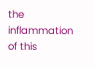the inflammation of this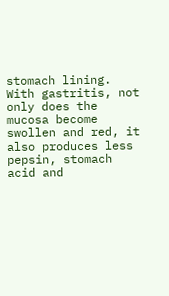stomach lining. With gastritis, not only does the mucosa become swollen and red, it also produces less pepsin, stomach acid and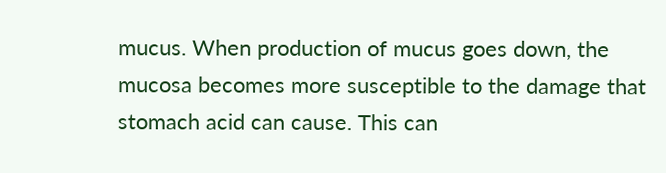mucus. When production of mucus goes down, the mucosa becomes more susceptible to the damage that stomach acid can cause. This can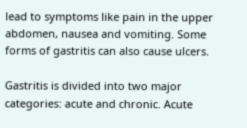lead to symptoms like pain in the upper abdomen, nausea and vomiting. Some forms of gastritis can also cause ulcers.

Gastritis is divided into two major categories: acute and chronic. Acute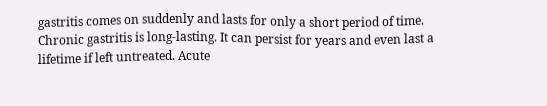gastritis comes on suddenly and lasts for only a short period of time. Chronic gastritis is long-lasting. It can persist for years and even last a lifetime if left untreated. Acute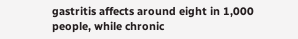gastritis affects around eight in 1,000 people, while chronic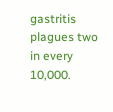gastritis plagues two in every 10,000.